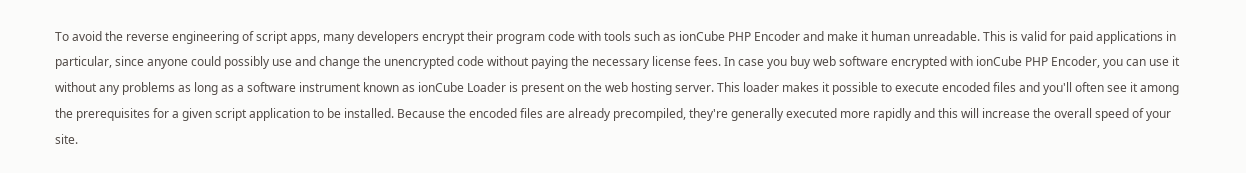To avoid the reverse engineering of script apps, many developers encrypt their program code with tools such as ionCube PHP Encoder and make it human unreadable. This is valid for paid applications in particular, since anyone could possibly use and change the unencrypted code without paying the necessary license fees. In case you buy web software encrypted with ionCube PHP Encoder, you can use it without any problems as long as a software instrument known as ionCube Loader is present on the web hosting server. This loader makes it possible to execute encoded files and you'll often see it among the prerequisites for a given script application to be installed. Because the encoded files are already precompiled, they're generally executed more rapidly and this will increase the overall speed of your site.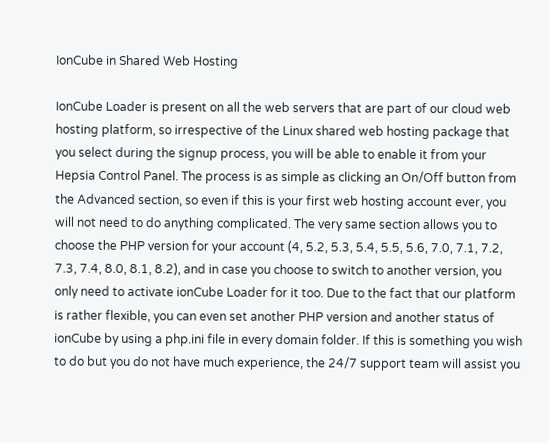IonCube in Shared Web Hosting

IonCube Loader is present on all the web servers that are part of our cloud web hosting platform, so irrespective of the Linux shared web hosting package that you select during the signup process, you will be able to enable it from your Hepsia Control Panel. The process is as simple as clicking an On/Off button from the Advanced section, so even if this is your first web hosting account ever, you will not need to do anything complicated. The very same section allows you to choose the PHP version for your account (4, 5.2, 5.3, 5.4, 5.5, 5.6, 7.0, 7.1, 7.2, 7.3, 7.4, 8.0, 8.1, 8.2), and in case you choose to switch to another version, you only need to activate ionCube Loader for it too. Due to the fact that our platform is rather flexible, you can even set another PHP version and another status of ionCube by using a php.ini file in every domain folder. If this is something you wish to do but you do not have much experience, the 24/7 support team will assist you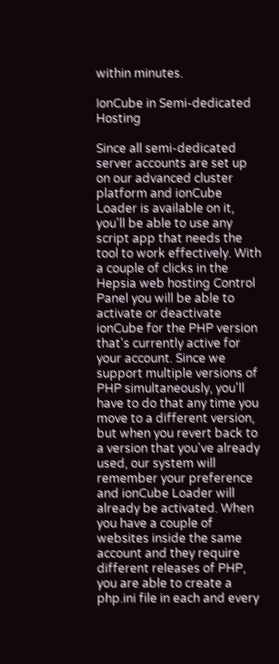within minutes.

IonCube in Semi-dedicated Hosting

Since all semi-dedicated server accounts are set up on our advanced cluster platform and ionCube Loader is available on it, you'll be able to use any script app that needs the tool to work effectively. With a couple of clicks in the Hepsia web hosting Control Panel you will be able to activate or deactivate ionCube for the PHP version that's currently active for your account. Since we support multiple versions of PHP simultaneously, you'll have to do that any time you move to a different version, but when you revert back to a version that you've already used, our system will remember your preference and ionCube Loader will already be activated. When you have a couple of websites inside the same account and they require different releases of PHP, you are able to create a php.ini file in each and every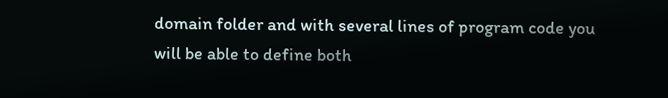domain folder and with several lines of program code you will be able to define both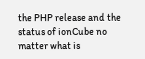the PHP release and the status of ionCube no matter what is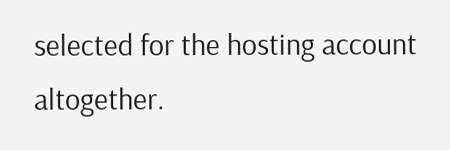selected for the hosting account altogether.